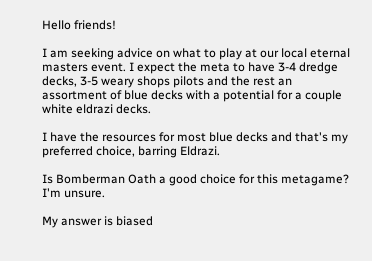Hello friends!

I am seeking advice on what to play at our local eternal masters event. I expect the meta to have 3-4 dredge decks, 3-5 weary shops pilots and the rest an assortment of blue decks with a potential for a couple white eldrazi decks.

I have the resources for most blue decks and that's my preferred choice, barring Eldrazi.

Is Bomberman Oath a good choice for this metagame? I'm unsure.

My answer is biased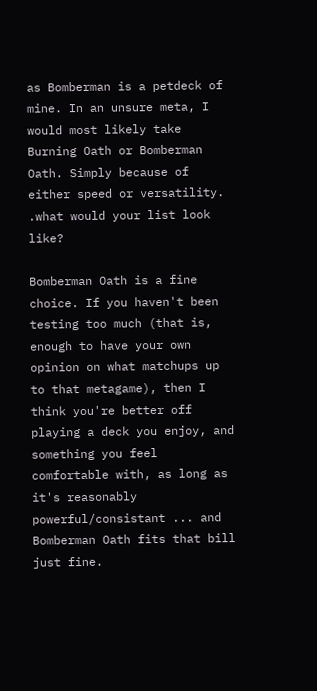as Bomberman is a petdeck of mine. In an unsure meta, I would most likely take Burning Oath or Bomberman Oath. Simply because of either speed or versatility.
.what would your list look like?

Bomberman Oath is a fine choice. If you haven't been testing too much (that is, enough to have your own opinion on what matchups up to that metagame), then I think you're better off playing a deck you enjoy, and something you feel comfortable with, as long as it's reasonably powerful/consistant ... and Bomberman Oath fits that bill just fine.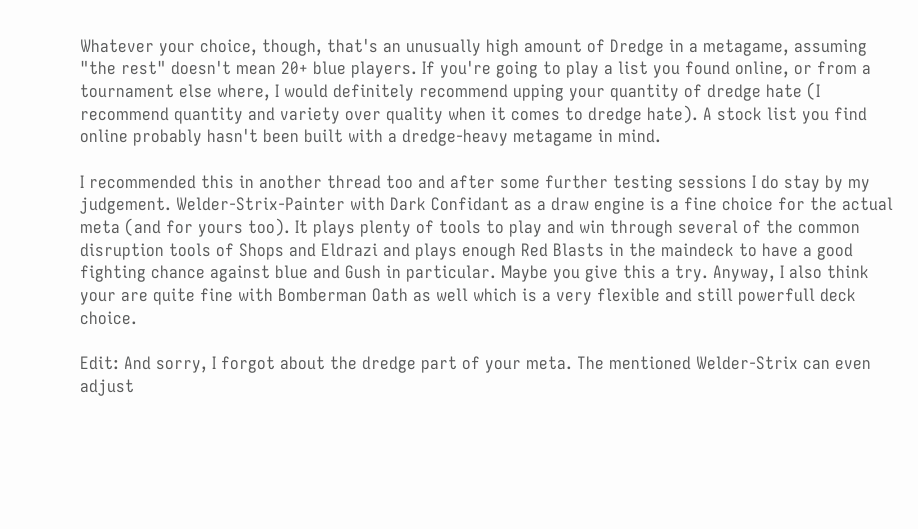Whatever your choice, though, that's an unusually high amount of Dredge in a metagame, assuming "the rest" doesn't mean 20+ blue players. If you're going to play a list you found online, or from a tournament else where, I would definitely recommend upping your quantity of dredge hate (I recommend quantity and variety over quality when it comes to dredge hate). A stock list you find online probably hasn't been built with a dredge-heavy metagame in mind.

I recommended this in another thread too and after some further testing sessions I do stay by my judgement. Welder-Strix-Painter with Dark Confidant as a draw engine is a fine choice for the actual meta (and for yours too). It plays plenty of tools to play and win through several of the common disruption tools of Shops and Eldrazi and plays enough Red Blasts in the maindeck to have a good fighting chance against blue and Gush in particular. Maybe you give this a try. Anyway, I also think your are quite fine with Bomberman Oath as well which is a very flexible and still powerfull deck choice.

Edit: And sorry, I forgot about the dredge part of your meta. The mentioned Welder-Strix can even adjust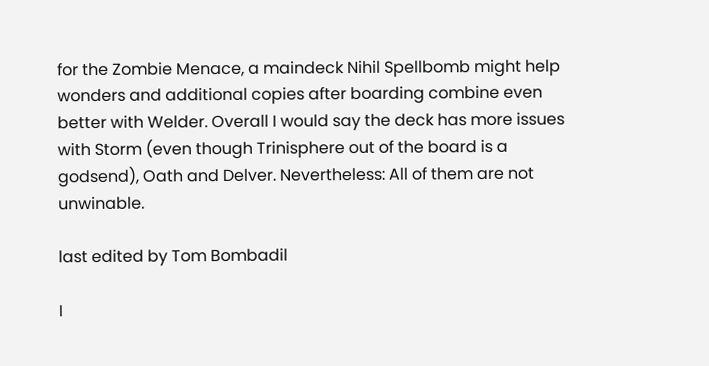for the Zombie Menace, a maindeck Nihil Spellbomb might help wonders and additional copies after boarding combine even better with Welder. Overall I would say the deck has more issues with Storm (even though Trinisphere out of the board is a godsend), Oath and Delver. Nevertheless: All of them are not unwinable.

last edited by Tom Bombadil

I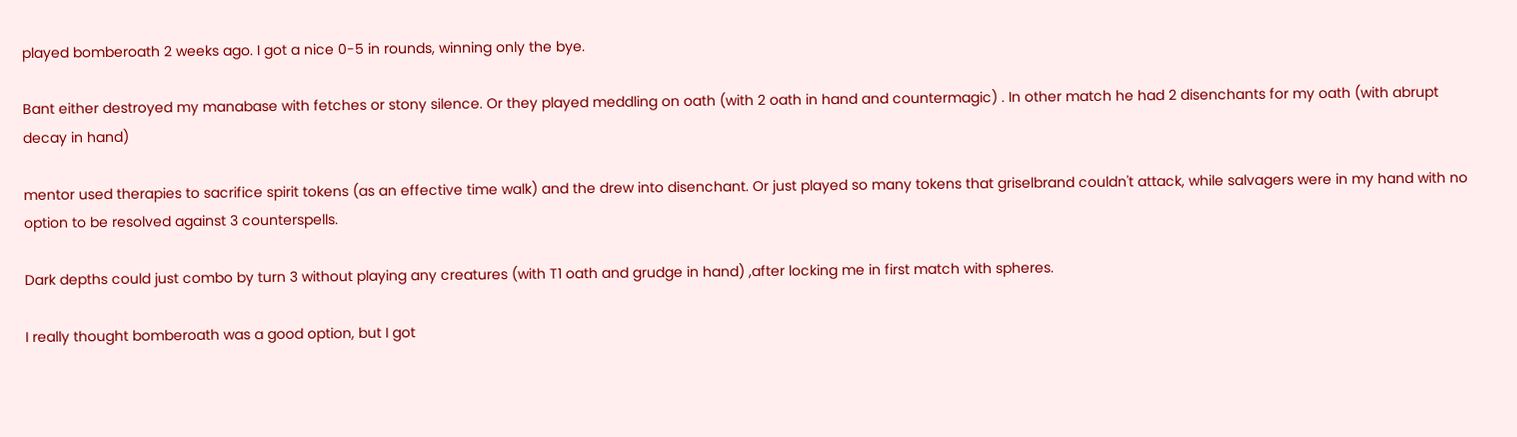played bomberoath 2 weeks ago. I got a nice 0-5 in rounds, winning only the bye.

Bant either destroyed my manabase with fetches or stony silence. Or they played meddling on oath (with 2 oath in hand and countermagic) . In other match he had 2 disenchants for my oath (with abrupt decay in hand)

mentor used therapies to sacrifice spirit tokens (as an effective time walk) and the drew into disenchant. Or just played so many tokens that griselbrand couldn't attack, while salvagers were in my hand with no option to be resolved against 3 counterspells.

Dark depths could just combo by turn 3 without playing any creatures (with T1 oath and grudge in hand) ,after locking me in first match with spheres.

I really thought bomberoath was a good option, but I got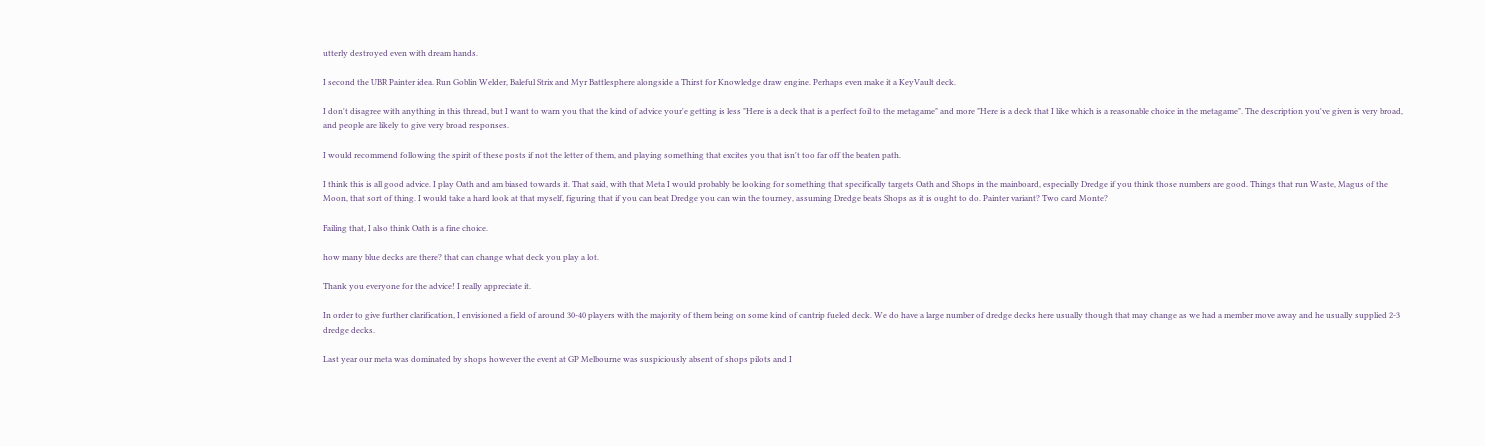utterly destroyed even with dream hands.

I second the UBR Painter idea. Run Goblin Welder, Baleful Strix and Myr Battlesphere alongside a Thirst for Knowledge draw engine. Perhaps even make it a KeyVault deck.

I don't disagree with anything in this thread, but I want to warn you that the kind of advice your'e getting is less "Here is a deck that is a perfect foil to the metagame" and more "Here is a deck that I like which is a reasonable choice in the metagame". The description you've given is very broad, and people are likely to give very broad responses.

I would recommend following the spirit of these posts if not the letter of them, and playing something that excites you that isn't too far off the beaten path.

I think this is all good advice. I play Oath and am biased towards it. That said, with that Meta I would probably be looking for something that specifically targets Oath and Shops in the mainboard, especially Dredge if you think those numbers are good. Things that run Waste, Magus of the Moon, that sort of thing. I would take a hard look at that myself, figuring that if you can beat Dredge you can win the tourney, assuming Dredge beats Shops as it is ought to do. Painter variant? Two card Monte?

Failing that, I also think Oath is a fine choice.

how many blue decks are there? that can change what deck you play a lot.

Thank you everyone for the advice! I really appreciate it.

In order to give further clarification, I envisioned a field of around 30-40 players with the majority of them being on some kind of cantrip fueled deck. We do have a large number of dredge decks here usually though that may change as we had a member move away and he usually supplied 2-3 dredge decks.

Last year our meta was dominated by shops however the event at GP Melbourne was suspiciously absent of shops pilots and I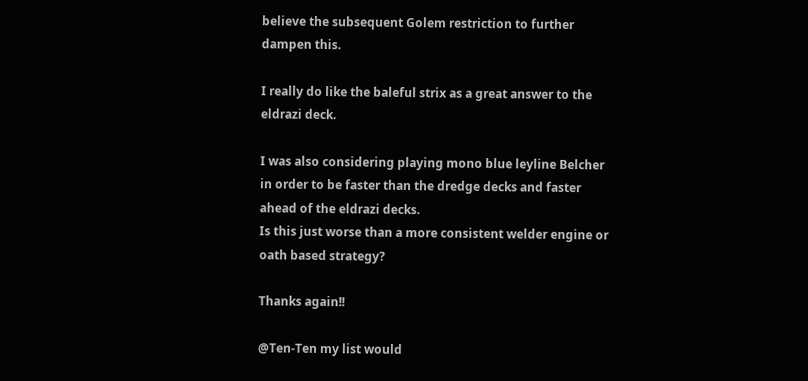believe the subsequent Golem restriction to further dampen this.

I really do like the baleful strix as a great answer to the eldrazi deck.

I was also considering playing mono blue leyline Belcher in order to be faster than the dredge decks and faster ahead of the eldrazi decks.
Is this just worse than a more consistent welder engine or oath based strategy?

Thanks again!!

@Ten-Ten my list would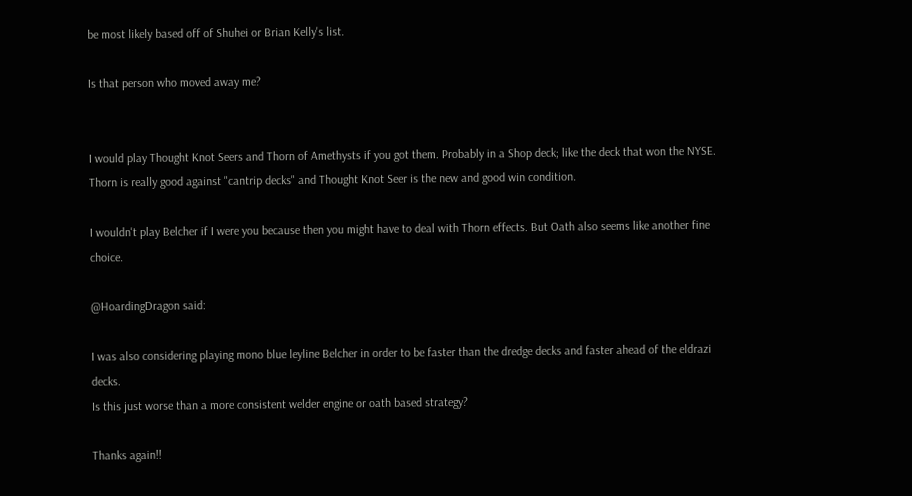be most likely based off of Shuhei or Brian Kelly's list.

Is that person who moved away me?


I would play Thought Knot Seers and Thorn of Amethysts if you got them. Probably in a Shop deck; like the deck that won the NYSE. Thorn is really good against "cantrip decks" and Thought Knot Seer is the new and good win condition.

I wouldn't play Belcher if I were you because then you might have to deal with Thorn effects. But Oath also seems like another fine choice.

@HoardingDragon said:

I was also considering playing mono blue leyline Belcher in order to be faster than the dredge decks and faster ahead of the eldrazi decks.
Is this just worse than a more consistent welder engine or oath based strategy?

Thanks again!!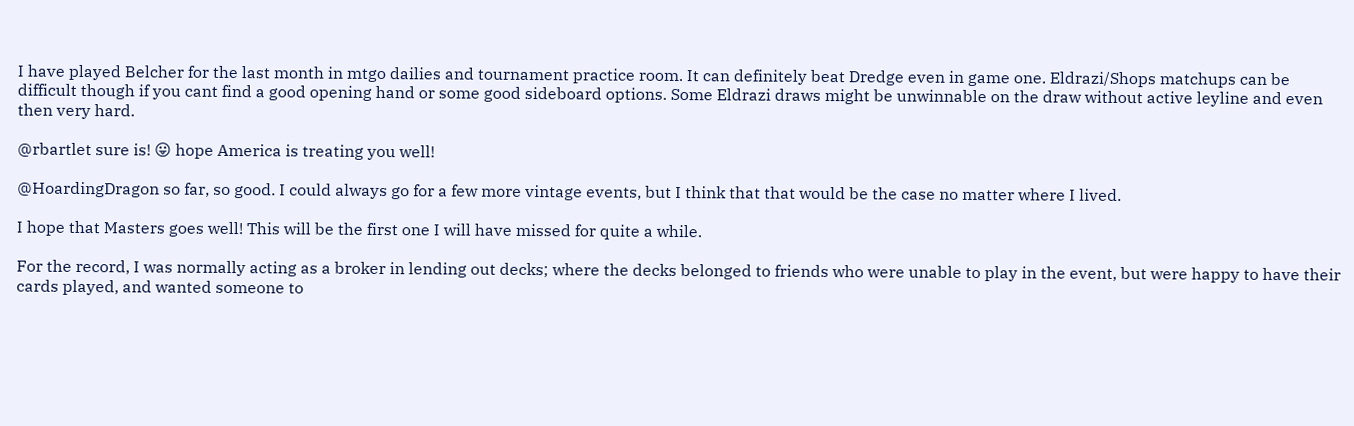I have played Belcher for the last month in mtgo dailies and tournament practice room. It can definitely beat Dredge even in game one. Eldrazi/Shops matchups can be difficult though if you cant find a good opening hand or some good sideboard options. Some Eldrazi draws might be unwinnable on the draw without active leyline and even then very hard.

@rbartlet sure is! 😛 hope America is treating you well!

@HoardingDragon so far, so good. I could always go for a few more vintage events, but I think that that would be the case no matter where I lived.

I hope that Masters goes well! This will be the first one I will have missed for quite a while.

For the record, I was normally acting as a broker in lending out decks; where the decks belonged to friends who were unable to play in the event, but were happy to have their cards played, and wanted someone to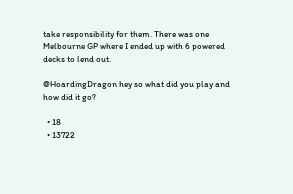take responsibility for them. There was one Melbourne GP where I ended up with 6 powered decks to lend out.

@HoardingDragon hey so what did you play and how did it go?

  • 18
  • 13722